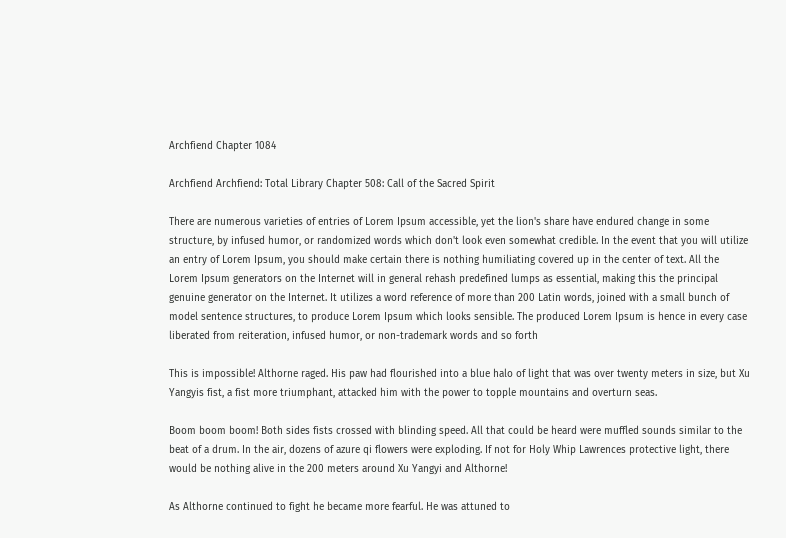Archfiend Chapter 1084

Archfiend Archfiend: Total Library Chapter 508: Call of the Sacred Spirit

There are numerous varieties of entries of Lorem Ipsum accessible, yet the lion's share have endured change in some structure, by infused humor, or randomized words which don't look even somewhat credible. In the event that you will utilize an entry of Lorem Ipsum, you should make certain there is nothing humiliating covered up in the center of text. All the Lorem Ipsum generators on the Internet will in general rehash predefined lumps as essential, making this the principal genuine generator on the Internet. It utilizes a word reference of more than 200 Latin words, joined with a small bunch of model sentence structures, to produce Lorem Ipsum which looks sensible. The produced Lorem Ipsum is hence in every case liberated from reiteration, infused humor, or non-trademark words and so forth

This is impossible! Althorne raged. His paw had flourished into a blue halo of light that was over twenty meters in size, but Xu Yangyis fist, a fist more triumphant, attacked him with the power to topple mountains and overturn seas.

Boom boom boom! Both sides fists crossed with blinding speed. All that could be heard were muffled sounds similar to the beat of a drum. In the air, dozens of azure qi flowers were exploding. If not for Holy Whip Lawrences protective light, there would be nothing alive in the 200 meters around Xu Yangyi and Althorne!

As Althorne continued to fight he became more fearful. He was attuned to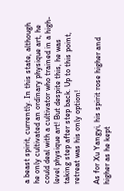a beast spirit, currently. In this state, although he only cultivated an ordinary physique art, he could deal with a cultivator who trained in a high-level physique art! But despite this, he was taking step after step back. Up to this point, retreat was his only option!

As for Xu Yangyi, his spirit rose higher and higher as he kept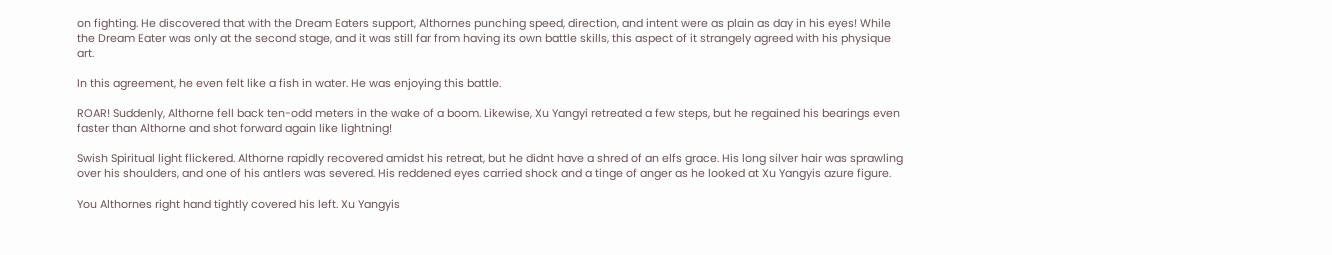on fighting. He discovered that with the Dream Eaters support, Althornes punching speed, direction, and intent were as plain as day in his eyes! While the Dream Eater was only at the second stage, and it was still far from having its own battle skills, this aspect of it strangely agreed with his physique art.

In this agreement, he even felt like a fish in water. He was enjoying this battle.

ROAR! Suddenly, Althorne fell back ten-odd meters in the wake of a boom. Likewise, Xu Yangyi retreated a few steps, but he regained his bearings even faster than Althorne and shot forward again like lightning!

Swish Spiritual light flickered. Althorne rapidly recovered amidst his retreat, but he didnt have a shred of an elfs grace. His long silver hair was sprawling over his shoulders, and one of his antlers was severed. His reddened eyes carried shock and a tinge of anger as he looked at Xu Yangyis azure figure.

You Althornes right hand tightly covered his left. Xu Yangyis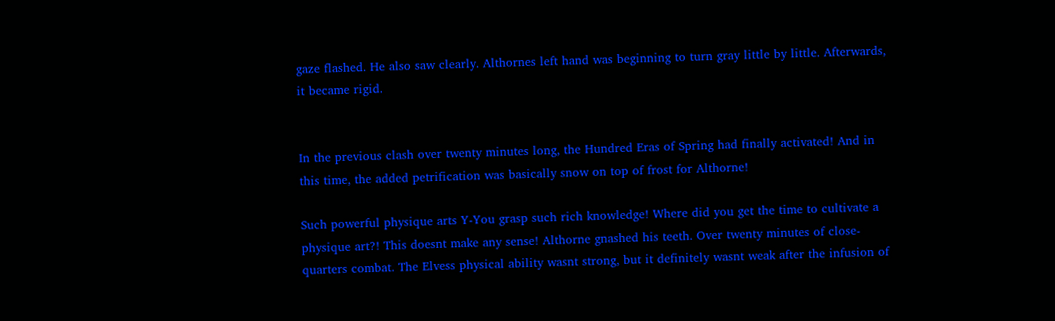gaze flashed. He also saw clearly. Althornes left hand was beginning to turn gray little by little. Afterwards, it became rigid.


In the previous clash over twenty minutes long, the Hundred Eras of Spring had finally activated! And in this time, the added petrification was basically snow on top of frost for Althorne!

Such powerful physique arts Y-You grasp such rich knowledge! Where did you get the time to cultivate a physique art?! This doesnt make any sense! Althorne gnashed his teeth. Over twenty minutes of close-quarters combat. The Elvess physical ability wasnt strong, but it definitely wasnt weak after the infusion of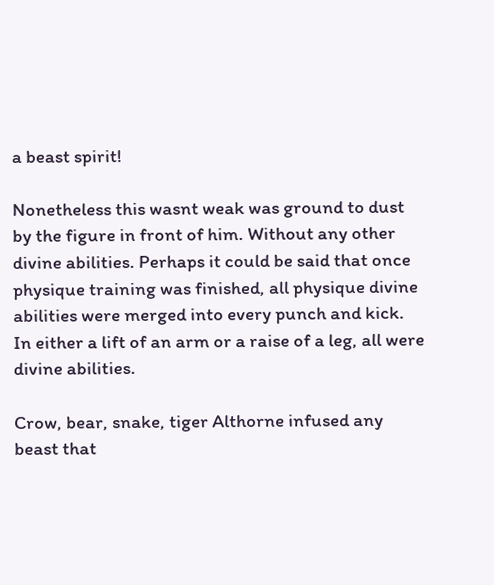a beast spirit!

Nonetheless this wasnt weak was ground to dust by the figure in front of him. Without any other divine abilities. Perhaps it could be said that once physique training was finished, all physique divine abilities were merged into every punch and kick. In either a lift of an arm or a raise of a leg, all were divine abilities.

Crow, bear, snake, tiger Althorne infused any beast that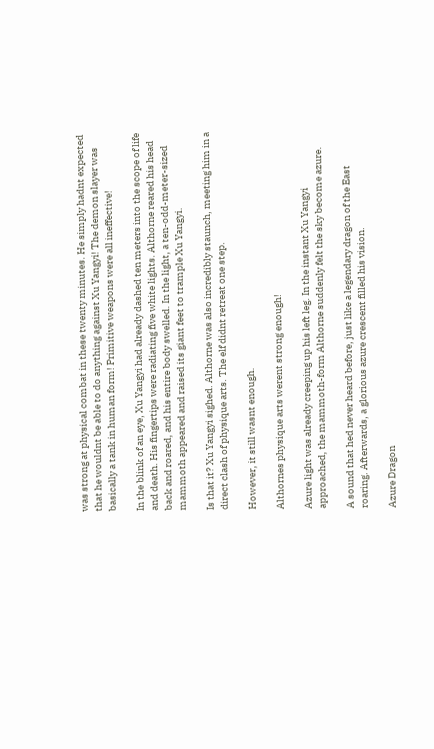was strong at physical combat in these twenty minutes. He simply hadnt expected that he wouldnt be able to do anything against Xu Yangyi! The demon slayer was basically a tank in human form! Primitive weapons were all ineffective!

In the blink of an eye, Xu Yangyi had already dashed ten meters into the scope of life and death. His fingertips were radiating five white lights. Althorne reared his head back and roared, and his entire body swelled. In the light, a ten-odd-meter-sized mammoth appeared and raised its giant feet to trample Xu Yangyi.

Is that it? Xu Yangyi sighed. Althorne was also incredibly staunch, meeting him in a direct clash of physique arts. The elf didnt retreat one step.

However, it still wasnt enough.

Althornes physique arts werent strong enough!

Azure light was already creeping up his left leg. In the instant Xu Yangyi approached, the mammoth-form Althorne suddenly felt the sky become azure.

A sound that hed never heard before, just like a legendary dragon of the East roaring. Afterwards, a glorious azure crescent filled his vision.

Azure Dragon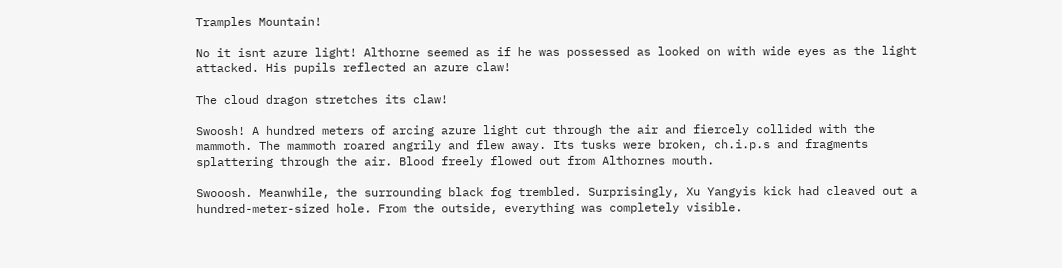Tramples Mountain!

No it isnt azure light! Althorne seemed as if he was possessed as looked on with wide eyes as the light attacked. His pupils reflected an azure claw!

The cloud dragon stretches its claw!

Swoosh! A hundred meters of arcing azure light cut through the air and fiercely collided with the mammoth. The mammoth roared angrily and flew away. Its tusks were broken, ch.i.p.s and fragments splattering through the air. Blood freely flowed out from Althornes mouth.

Swooosh. Meanwhile, the surrounding black fog trembled. Surprisingly, Xu Yangyis kick had cleaved out a hundred-meter-sized hole. From the outside, everything was completely visible.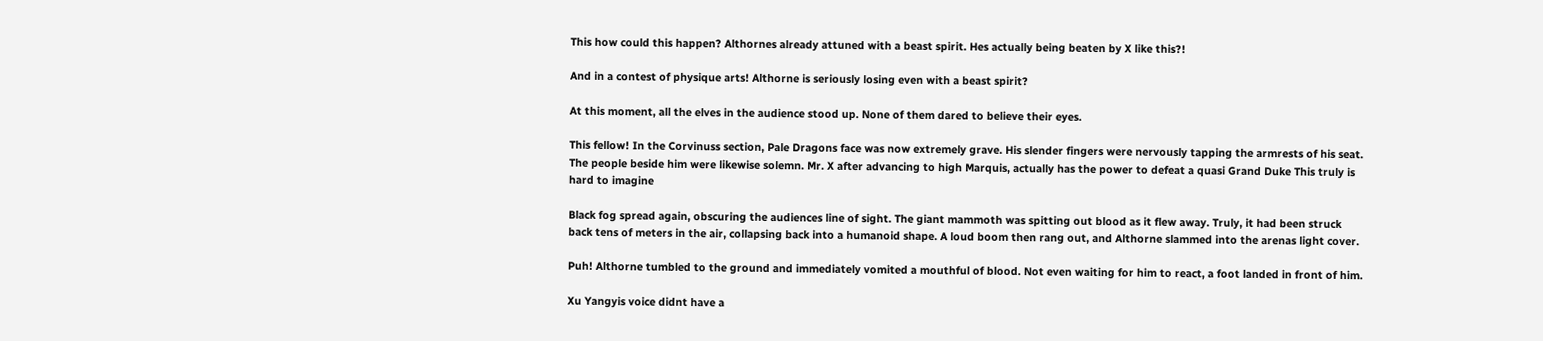This how could this happen? Althornes already attuned with a beast spirit. Hes actually being beaten by X like this?!

And in a contest of physique arts! Althorne is seriously losing even with a beast spirit?

At this moment, all the elves in the audience stood up. None of them dared to believe their eyes.

This fellow! In the Corvinuss section, Pale Dragons face was now extremely grave. His slender fingers were nervously tapping the armrests of his seat. The people beside him were likewise solemn. Mr. X after advancing to high Marquis, actually has the power to defeat a quasi Grand Duke This truly is hard to imagine

Black fog spread again, obscuring the audiences line of sight. The giant mammoth was spitting out blood as it flew away. Truly, it had been struck back tens of meters in the air, collapsing back into a humanoid shape. A loud boom then rang out, and Althorne slammed into the arenas light cover.

Puh! Althorne tumbled to the ground and immediately vomited a mouthful of blood. Not even waiting for him to react, a foot landed in front of him.

Xu Yangyis voice didnt have a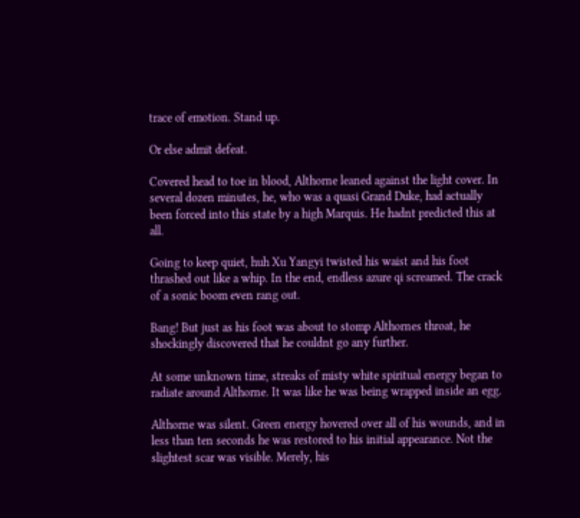trace of emotion. Stand up.

Or else admit defeat.

Covered head to toe in blood, Althorne leaned against the light cover. In several dozen minutes, he, who was a quasi Grand Duke, had actually been forced into this state by a high Marquis. He hadnt predicted this at all.

Going to keep quiet, huh Xu Yangyi twisted his waist and his foot thrashed out like a whip. In the end, endless azure qi screamed. The crack of a sonic boom even rang out.

Bang! But just as his foot was about to stomp Althornes throat, he shockingly discovered that he couldnt go any further.

At some unknown time, streaks of misty white spiritual energy began to radiate around Althorne. It was like he was being wrapped inside an egg.

Althorne was silent. Green energy hovered over all of his wounds, and in less than ten seconds he was restored to his initial appearance. Not the slightest scar was visible. Merely, his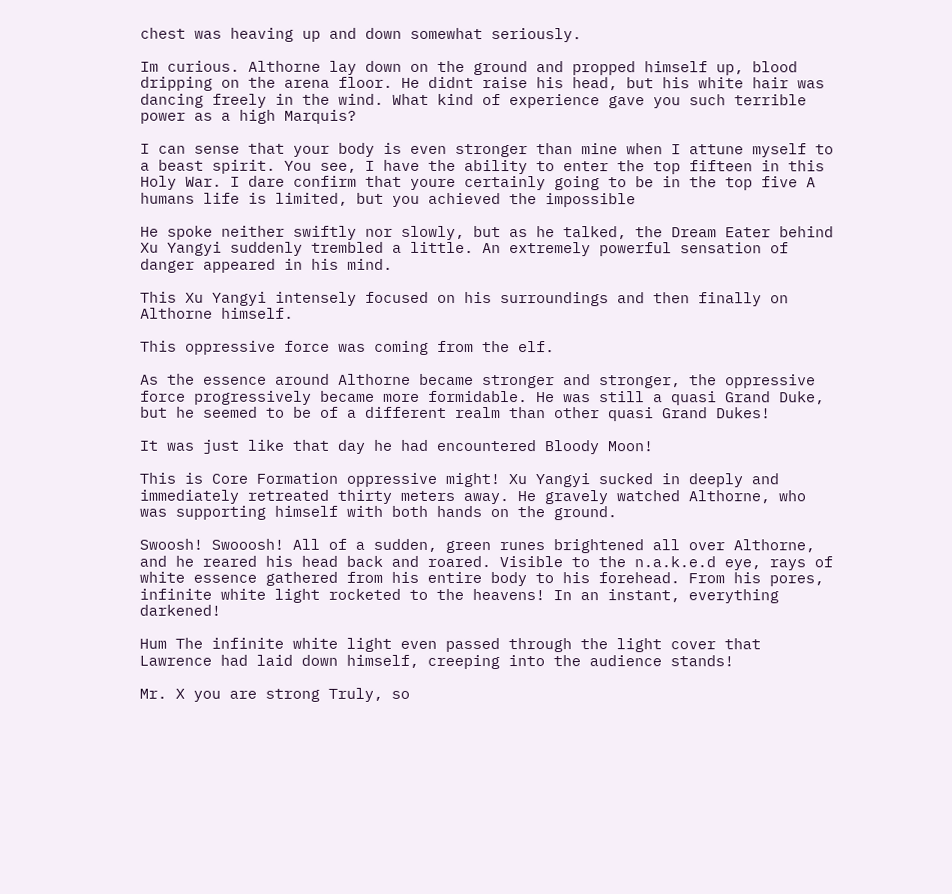chest was heaving up and down somewhat seriously.

Im curious. Althorne lay down on the ground and propped himself up, blood dripping on the arena floor. He didnt raise his head, but his white hair was dancing freely in the wind. What kind of experience gave you such terrible power as a high Marquis?

I can sense that your body is even stronger than mine when I attune myself to a beast spirit. You see, I have the ability to enter the top fifteen in this Holy War. I dare confirm that youre certainly going to be in the top five A humans life is limited, but you achieved the impossible

He spoke neither swiftly nor slowly, but as he talked, the Dream Eater behind Xu Yangyi suddenly trembled a little. An extremely powerful sensation of danger appeared in his mind.

This Xu Yangyi intensely focused on his surroundings and then finally on Althorne himself.

This oppressive force was coming from the elf.

As the essence around Althorne became stronger and stronger, the oppressive force progressively became more formidable. He was still a quasi Grand Duke, but he seemed to be of a different realm than other quasi Grand Dukes!

It was just like that day he had encountered Bloody Moon!

This is Core Formation oppressive might! Xu Yangyi sucked in deeply and immediately retreated thirty meters away. He gravely watched Althorne, who was supporting himself with both hands on the ground.

Swoosh! Swooosh! All of a sudden, green runes brightened all over Althorne, and he reared his head back and roared. Visible to the n.a.k.e.d eye, rays of white essence gathered from his entire body to his forehead. From his pores, infinite white light rocketed to the heavens! In an instant, everything darkened!

Hum The infinite white light even passed through the light cover that Lawrence had laid down himself, creeping into the audience stands!

Mr. X you are strong Truly, so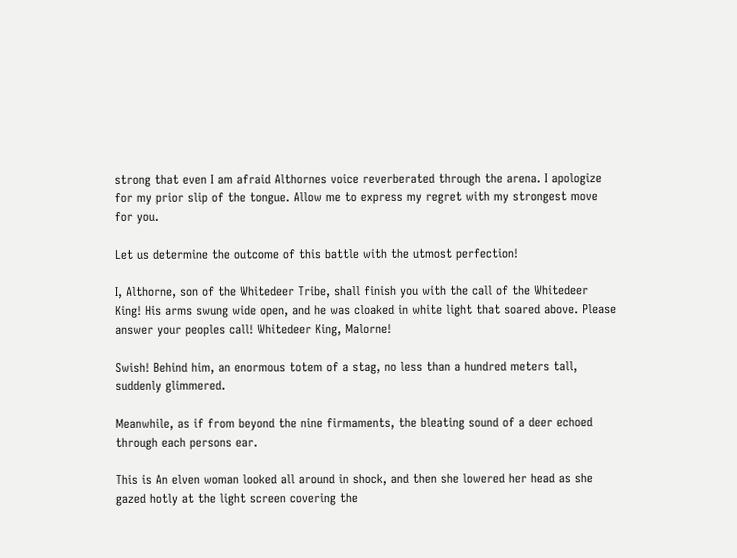strong that even I am afraid Althornes voice reverberated through the arena. I apologize for my prior slip of the tongue. Allow me to express my regret with my strongest move for you.

Let us determine the outcome of this battle with the utmost perfection!

I, Althorne, son of the Whitedeer Tribe, shall finish you with the call of the Whitedeer King! His arms swung wide open, and he was cloaked in white light that soared above. Please answer your peoples call! Whitedeer King, Malorne!

Swish! Behind him, an enormous totem of a stag, no less than a hundred meters tall, suddenly glimmered.

Meanwhile, as if from beyond the nine firmaments, the bleating sound of a deer echoed through each persons ear.

This is An elven woman looked all around in shock, and then she lowered her head as she gazed hotly at the light screen covering the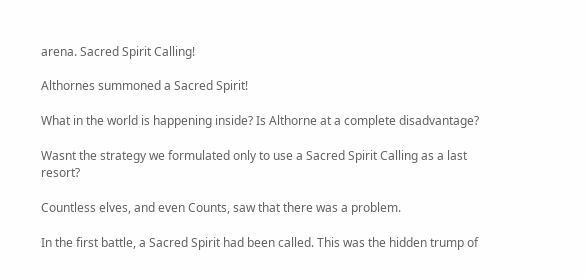arena. Sacred Spirit Calling!

Althornes summoned a Sacred Spirit!

What in the world is happening inside? Is Althorne at a complete disadvantage?

Wasnt the strategy we formulated only to use a Sacred Spirit Calling as a last resort?

Countless elves, and even Counts, saw that there was a problem.

In the first battle, a Sacred Spirit had been called. This was the hidden trump of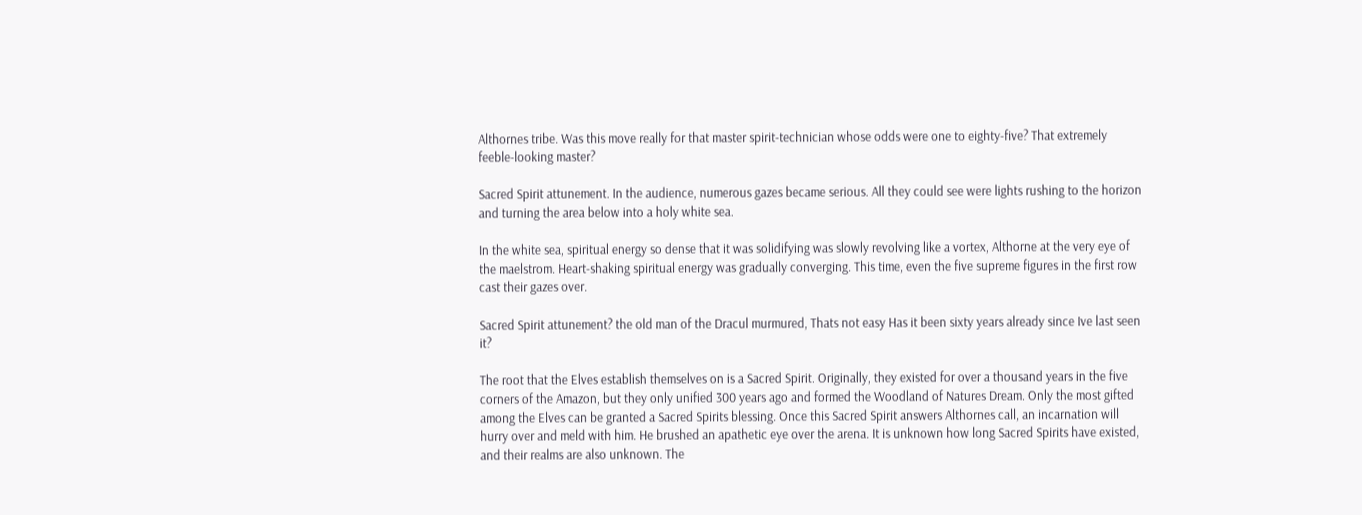Althornes tribe. Was this move really for that master spirit-technician whose odds were one to eighty-five? That extremely feeble-looking master?

Sacred Spirit attunement. In the audience, numerous gazes became serious. All they could see were lights rushing to the horizon and turning the area below into a holy white sea.

In the white sea, spiritual energy so dense that it was solidifying was slowly revolving like a vortex, Althorne at the very eye of the maelstrom. Heart-shaking spiritual energy was gradually converging. This time, even the five supreme figures in the first row cast their gazes over.

Sacred Spirit attunement? the old man of the Dracul murmured, Thats not easy Has it been sixty years already since Ive last seen it?

The root that the Elves establish themselves on is a Sacred Spirit. Originally, they existed for over a thousand years in the five corners of the Amazon, but they only unified 300 years ago and formed the Woodland of Natures Dream. Only the most gifted among the Elves can be granted a Sacred Spirits blessing. Once this Sacred Spirit answers Althornes call, an incarnation will hurry over and meld with him. He brushed an apathetic eye over the arena. It is unknown how long Sacred Spirits have existed, and their realms are also unknown. The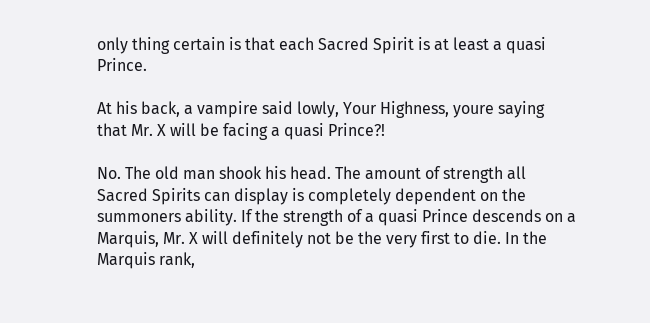only thing certain is that each Sacred Spirit is at least a quasi Prince.

At his back, a vampire said lowly, Your Highness, youre saying that Mr. X will be facing a quasi Prince?!

No. The old man shook his head. The amount of strength all Sacred Spirits can display is completely dependent on the summoners ability. If the strength of a quasi Prince descends on a Marquis, Mr. X will definitely not be the very first to die. In the Marquis rank,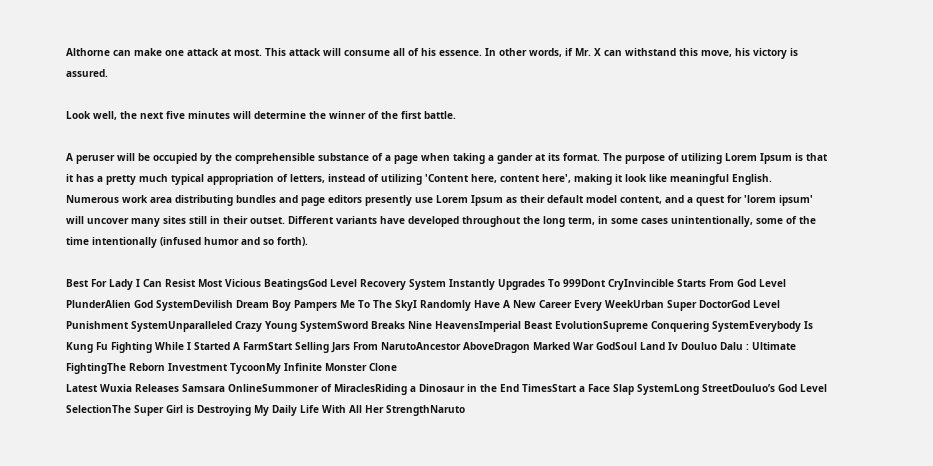Althorne can make one attack at most. This attack will consume all of his essence. In other words, if Mr. X can withstand this move, his victory is assured.

Look well, the next five minutes will determine the winner of the first battle.

A peruser will be occupied by the comprehensible substance of a page when taking a gander at its format. The purpose of utilizing Lorem Ipsum is that it has a pretty much typical appropriation of letters, instead of utilizing 'Content here, content here', making it look like meaningful English. Numerous work area distributing bundles and page editors presently use Lorem Ipsum as their default model content, and a quest for 'lorem ipsum' will uncover many sites still in their outset. Different variants have developed throughout the long term, in some cases unintentionally, some of the time intentionally (infused humor and so forth).

Best For Lady I Can Resist Most Vicious BeatingsGod Level Recovery System Instantly Upgrades To 999Dont CryInvincible Starts From God Level PlunderAlien God SystemDevilish Dream Boy Pampers Me To The SkyI Randomly Have A New Career Every WeekUrban Super DoctorGod Level Punishment SystemUnparalleled Crazy Young SystemSword Breaks Nine HeavensImperial Beast EvolutionSupreme Conquering SystemEverybody Is Kung Fu Fighting While I Started A FarmStart Selling Jars From NarutoAncestor AboveDragon Marked War GodSoul Land Iv Douluo Dalu : Ultimate FightingThe Reborn Investment TycoonMy Infinite Monster Clone
Latest Wuxia Releases Samsara OnlineSummoner of MiraclesRiding a Dinosaur in the End TimesStart a Face Slap SystemLong StreetDouluo’s God Level SelectionThe Super Girl is Destroying My Daily Life With All Her StrengthNaruto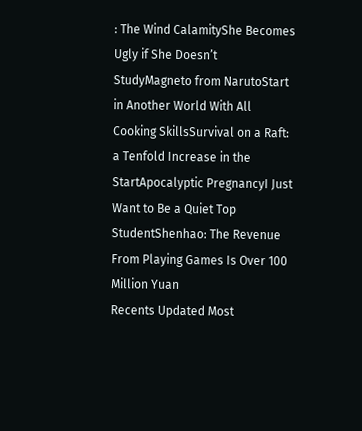: The Wind CalamityShe Becomes Ugly if She Doesn’t StudyMagneto from NarutoStart in Another World With All Cooking SkillsSurvival on a Raft: a Tenfold Increase in the StartApocalyptic PregnancyI Just Want to Be a Quiet Top StudentShenhao: The Revenue From Playing Games Is Over 100 Million Yuan
Recents Updated Most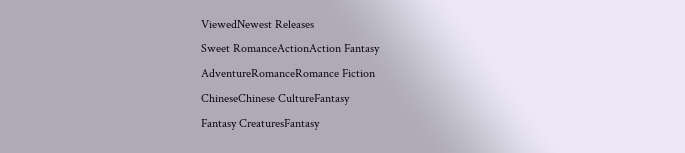ViewedNewest Releases
Sweet RomanceActionAction Fantasy
AdventureRomanceRomance Fiction
ChineseChinese CultureFantasy
Fantasy CreaturesFantasy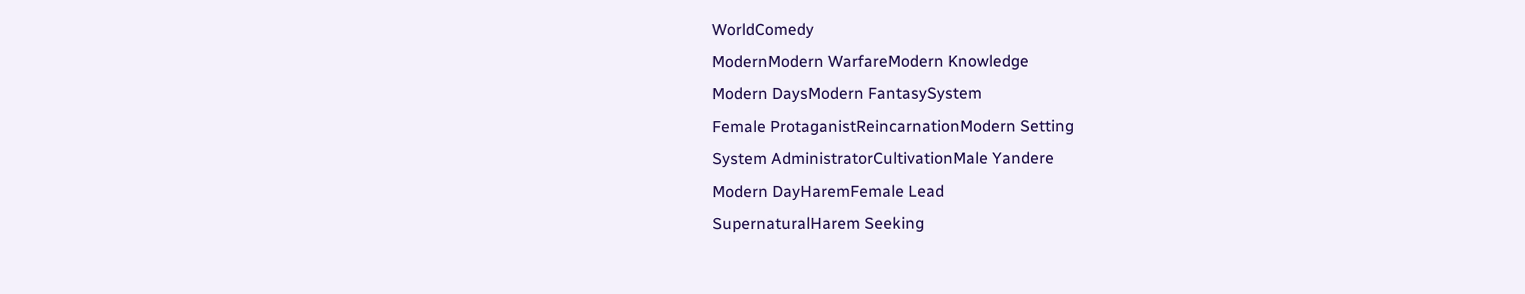WorldComedy
ModernModern WarfareModern Knowledge
Modern DaysModern FantasySystem
Female ProtaganistReincarnationModern Setting
System AdministratorCultivationMale Yandere
Modern DayHaremFemale Lead
SupernaturalHarem Seeking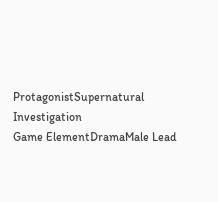ProtagonistSupernatural Investigation
Game ElementDramaMale Lead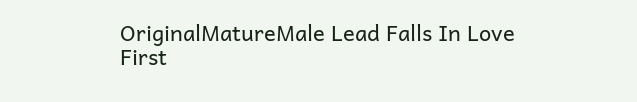OriginalMatureMale Lead Falls In Love First